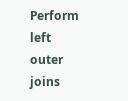Perform left outer joins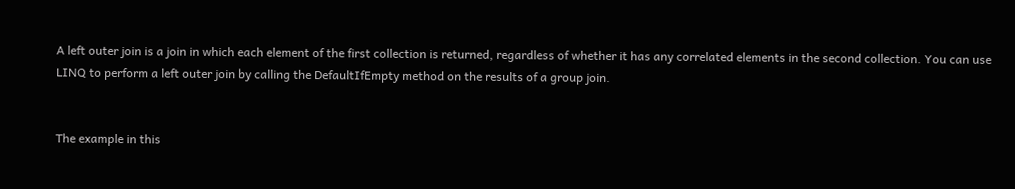A left outer join is a join in which each element of the first collection is returned, regardless of whether it has any correlated elements in the second collection. You can use LINQ to perform a left outer join by calling the DefaultIfEmpty method on the results of a group join.


The example in this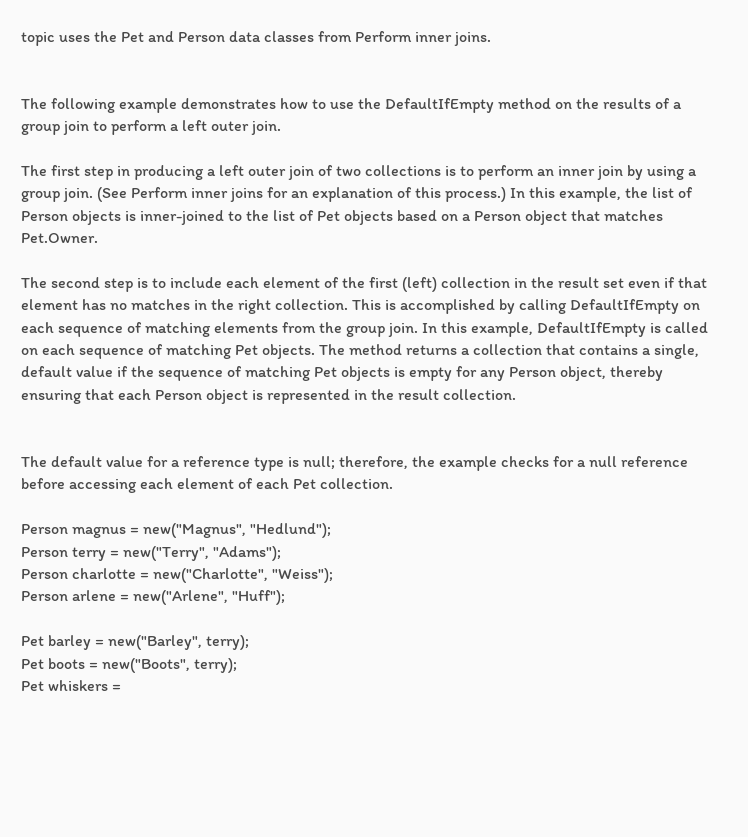topic uses the Pet and Person data classes from Perform inner joins.


The following example demonstrates how to use the DefaultIfEmpty method on the results of a group join to perform a left outer join.

The first step in producing a left outer join of two collections is to perform an inner join by using a group join. (See Perform inner joins for an explanation of this process.) In this example, the list of Person objects is inner-joined to the list of Pet objects based on a Person object that matches Pet.Owner.

The second step is to include each element of the first (left) collection in the result set even if that element has no matches in the right collection. This is accomplished by calling DefaultIfEmpty on each sequence of matching elements from the group join. In this example, DefaultIfEmpty is called on each sequence of matching Pet objects. The method returns a collection that contains a single, default value if the sequence of matching Pet objects is empty for any Person object, thereby ensuring that each Person object is represented in the result collection.


The default value for a reference type is null; therefore, the example checks for a null reference before accessing each element of each Pet collection.

Person magnus = new("Magnus", "Hedlund");
Person terry = new("Terry", "Adams");
Person charlotte = new("Charlotte", "Weiss");
Person arlene = new("Arlene", "Huff");

Pet barley = new("Barley", terry);
Pet boots = new("Boots", terry);
Pet whiskers =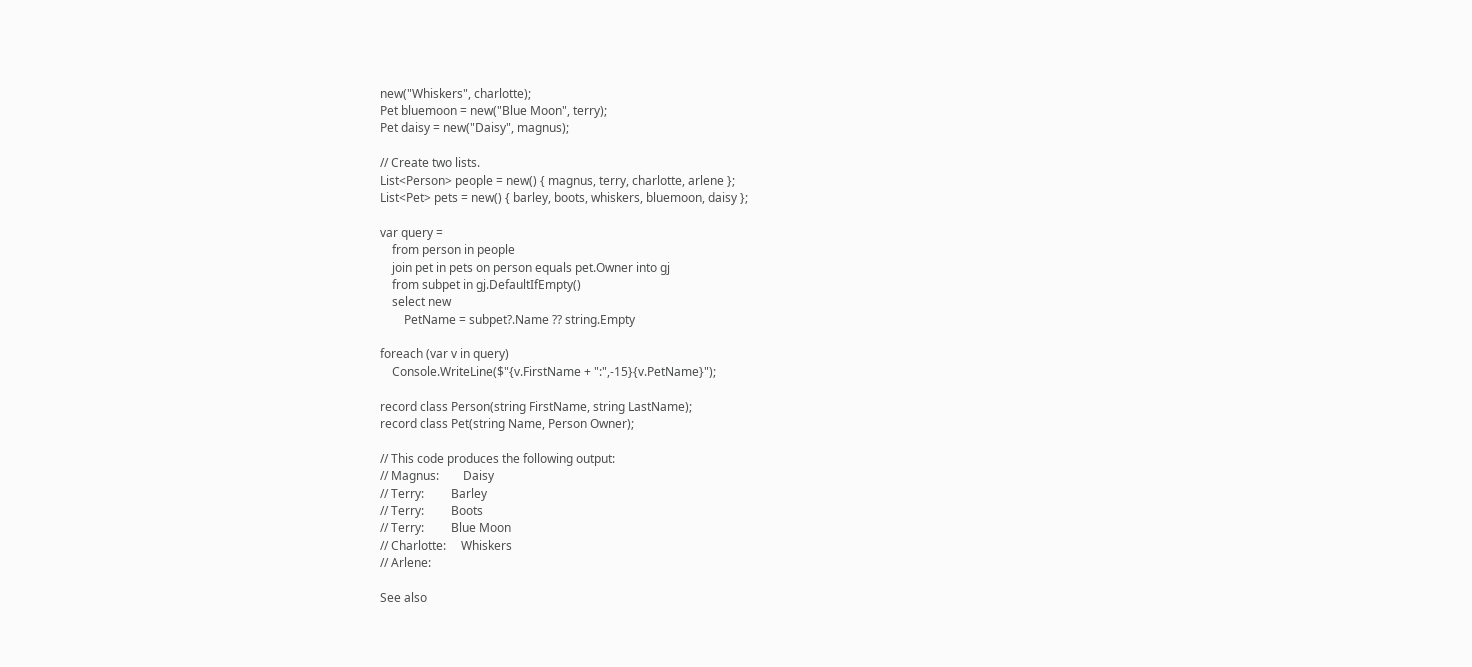new("Whiskers", charlotte);
Pet bluemoon = new("Blue Moon", terry);
Pet daisy = new("Daisy", magnus);

// Create two lists.
List<Person> people = new() { magnus, terry, charlotte, arlene };
List<Pet> pets = new() { barley, boots, whiskers, bluemoon, daisy };

var query =
    from person in people
    join pet in pets on person equals pet.Owner into gj
    from subpet in gj.DefaultIfEmpty()
    select new
        PetName = subpet?.Name ?? string.Empty

foreach (var v in query)
    Console.WriteLine($"{v.FirstName + ":",-15}{v.PetName}");

record class Person(string FirstName, string LastName);
record class Pet(string Name, Person Owner);

// This code produces the following output:
// Magnus:        Daisy
// Terry:         Barley
// Terry:         Boots
// Terry:         Blue Moon
// Charlotte:     Whiskers
// Arlene:

See also